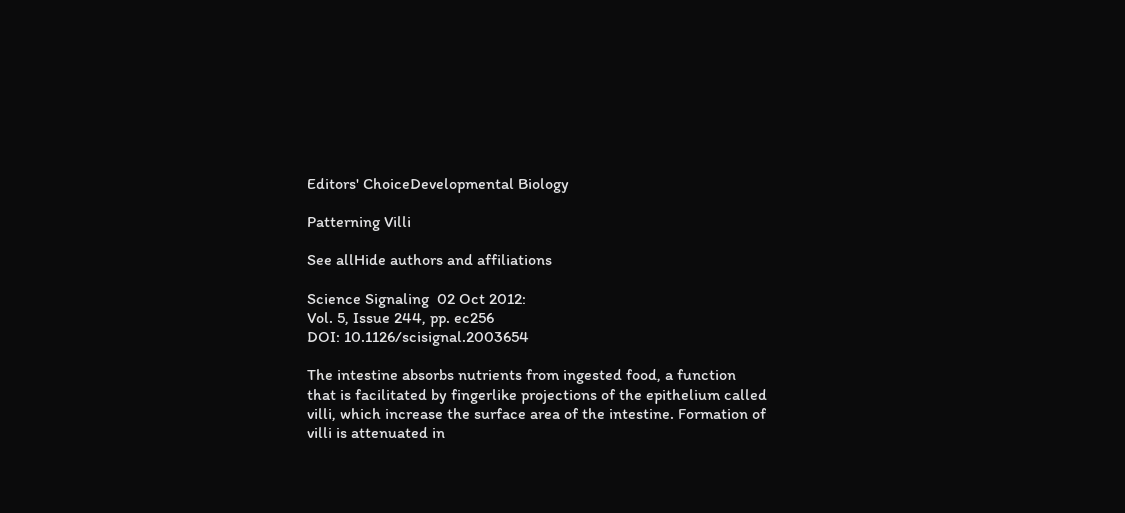Editors' ChoiceDevelopmental Biology

Patterning Villi

See allHide authors and affiliations

Science Signaling  02 Oct 2012:
Vol. 5, Issue 244, pp. ec256
DOI: 10.1126/scisignal.2003654

The intestine absorbs nutrients from ingested food, a function that is facilitated by fingerlike projections of the epithelium called villi, which increase the surface area of the intestine. Formation of villi is attenuated in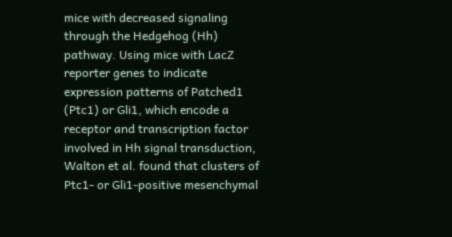mice with decreased signaling through the Hedgehog (Hh) pathway. Using mice with LacZ reporter genes to indicate expression patterns of Patched1 (Ptc1) or Gli1, which encode a receptor and transcription factor involved in Hh signal transduction, Walton et al. found that clusters of Ptc1- or Gli1-positive mesenchymal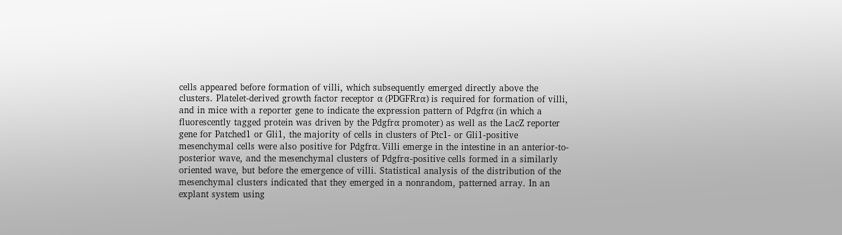cells appeared before formation of villi, which subsequently emerged directly above the clusters. Platelet-derived growth factor receptor α (PDGFRrα) is required for formation of villi, and in mice with a reporter gene to indicate the expression pattern of Pdgfrα (in which a fluorescently tagged protein was driven by the Pdgfrα promoter) as well as the LacZ reporter gene for Patched1 or Gli1, the majority of cells in clusters of Ptc1- or Gli1-positive mesenchymal cells were also positive for Pdgfrα. Villi emerge in the intestine in an anterior-to-posterior wave, and the mesenchymal clusters of Pdgfrα-positive cells formed in a similarly oriented wave, but before the emergence of villi. Statistical analysis of the distribution of the mesenchymal clusters indicated that they emerged in a nonrandom, patterned array. In an explant system using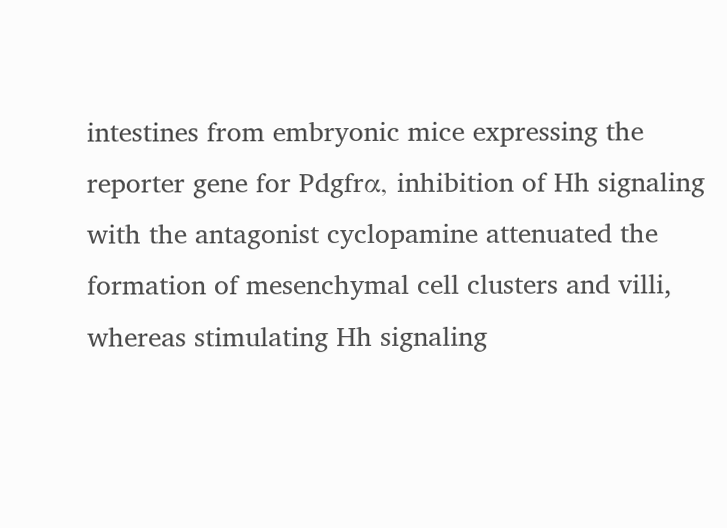intestines from embryonic mice expressing the reporter gene for Pdgfrα, inhibition of Hh signaling with the antagonist cyclopamine attenuated the formation of mesenchymal cell clusters and villi, whereas stimulating Hh signaling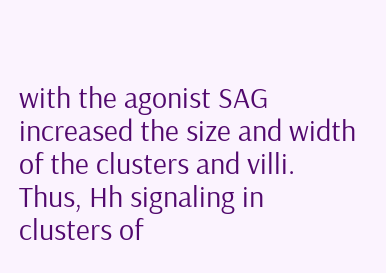with the agonist SAG increased the size and width of the clusters and villi. Thus, Hh signaling in clusters of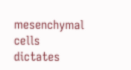mesenchymal cells dictates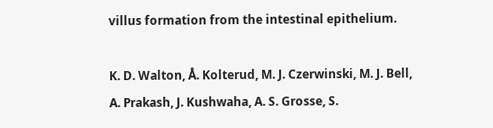villus formation from the intestinal epithelium.

K. D. Walton, Å. Kolterud, M. J. Czerwinski, M. J. Bell, A. Prakash, J. Kushwaha, A. S. Grosse, S.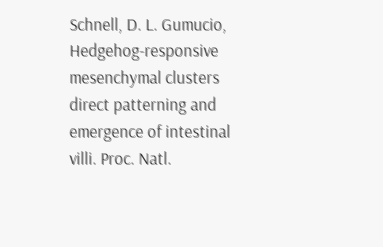Schnell, D. L. Gumucio, Hedgehog-responsive mesenchymal clusters direct patterning and emergence of intestinal villi. Proc. Natl.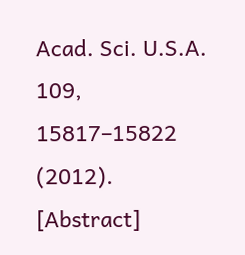Acad. Sci. U.S.A. 109, 15817–15822 (2012). [Abstract]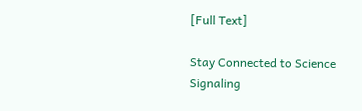[Full Text]

Stay Connected to Science Signaling